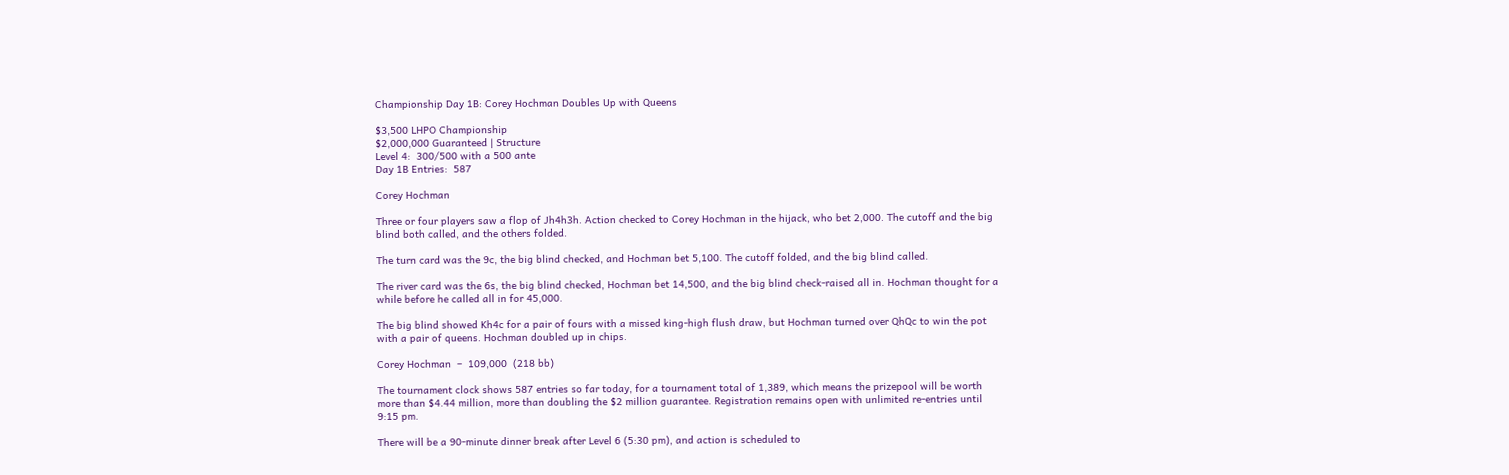Championship Day 1B: Corey Hochman Doubles Up with Queens

$3,500 LHPO Championship
$2,000,000 Guaranteed | Structure
Level 4:  300/500 with a 500 ante
Day 1B Entries:  587

Corey Hochman

Three or four players saw a flop of Jh4h3h. Action checked to Corey Hochman in the hijack, who bet 2,000. The cutoff and the big blind both called, and the others folded.

The turn card was the 9c, the big blind checked, and Hochman bet 5,100. The cutoff folded, and the big blind called.

The river card was the 6s, the big blind checked, Hochman bet 14,500, and the big blind check-raised all in. Hochman thought for a while before he called all in for 45,000.

The big blind showed Kh4c for a pair of fours with a missed king-high flush draw, but Hochman turned over QhQc to win the pot with a pair of queens. Hochman doubled up in chips.

Corey Hochman  –  109,000  (218 bb)

The tournament clock shows 587 entries so far today, for a tournament total of 1,389, which means the prizepool will be worth more than $4.44 million, more than doubling the $2 million guarantee. Registration remains open with unlimited re-entries until 9:15 pm.

There will be a 90-minute dinner break after Level 6 (5:30 pm), and action is scheduled to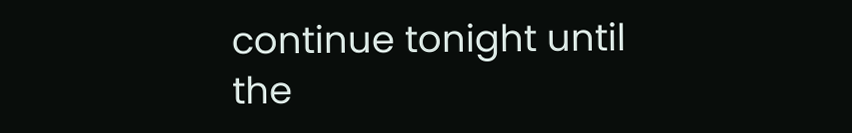continue tonight until the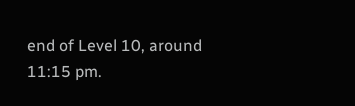end of Level 10, around 11:15 pm.